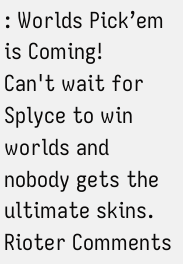: Worlds Pick’em is Coming!
Can't wait for Splyce to win worlds and nobody gets the ultimate skins.
Rioter Comments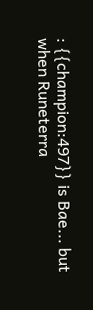: {{champion:497}} is Bae... but when Runeterra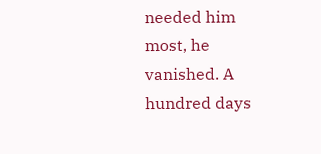needed him most, he vanished. A hundred days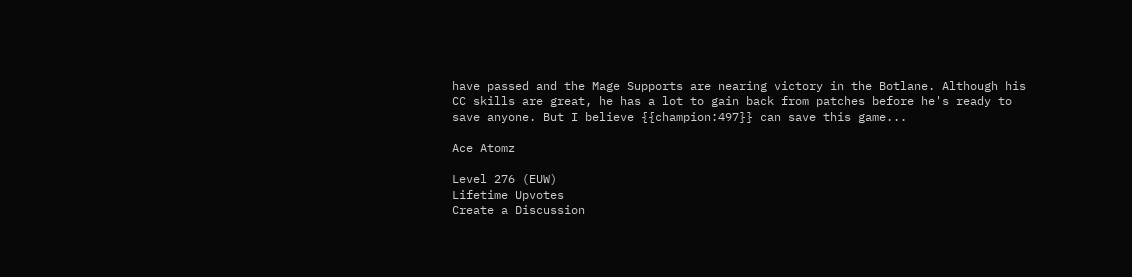have passed and the Mage Supports are nearing victory in the Botlane. Although his CC skills are great, he has a lot to gain back from patches before he's ready to save anyone. But I believe {{champion:497}} can save this game...

Ace Atomz

Level 276 (EUW)
Lifetime Upvotes
Create a Discussion